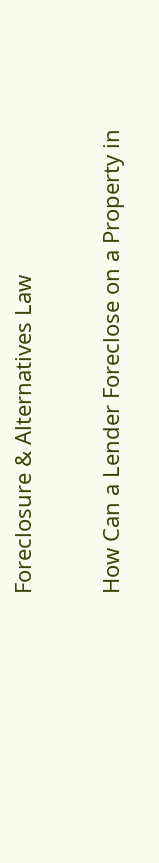Foreclosure & Alternatives Law

How Can a Lender Foreclose on a Property in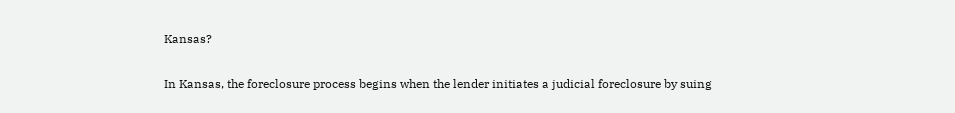Kansas?

In Kansas, the foreclosure process begins when the lender initiates a judicial foreclosure by suing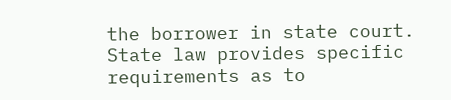the borrower in state court. State law provides specific requirements as to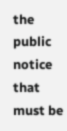the public notice that must be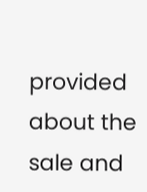provided about the sale and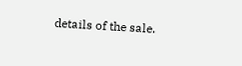details of the sale.